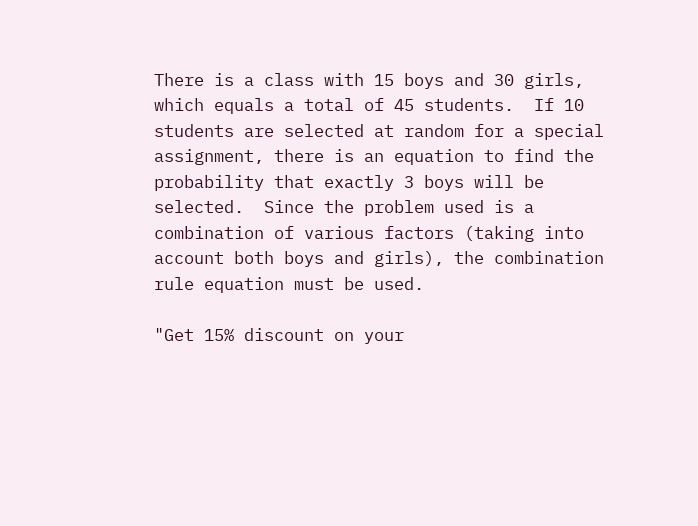There is a class with 15 boys and 30 girls, which equals a total of 45 students.  If 10 students are selected at random for a special assignment, there is an equation to find the probability that exactly 3 boys will be selected.  Since the problem used is a combination of various factors (taking into account both boys and girls), the combination rule equation must be used.

"Get 15% discount on your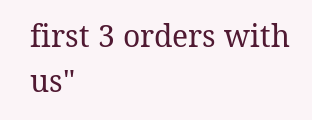first 3 orders with us"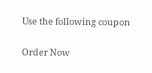Use the following coupon

Order Now